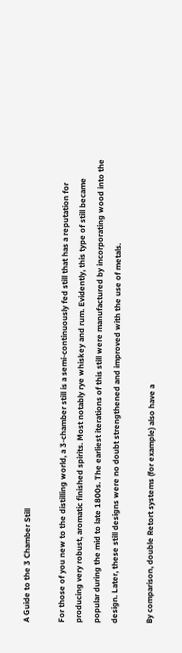A Guide to the 3 Chamber Still

For those of you new to the distilling world, a 3-chamber still is a semi-continuously fed still that has a reputation for producing very robust, aromatic finished spirits. Most notably rye whiskey and rum. Evidently, this type of still became popular during the mid to late 1800s. The earliest iterations of this still were manufactured by incorporating wood into the design. Later, these still designs were no doubt strengthened and improved with the use of metals.

By comparison, double Retort systems (for example) also have a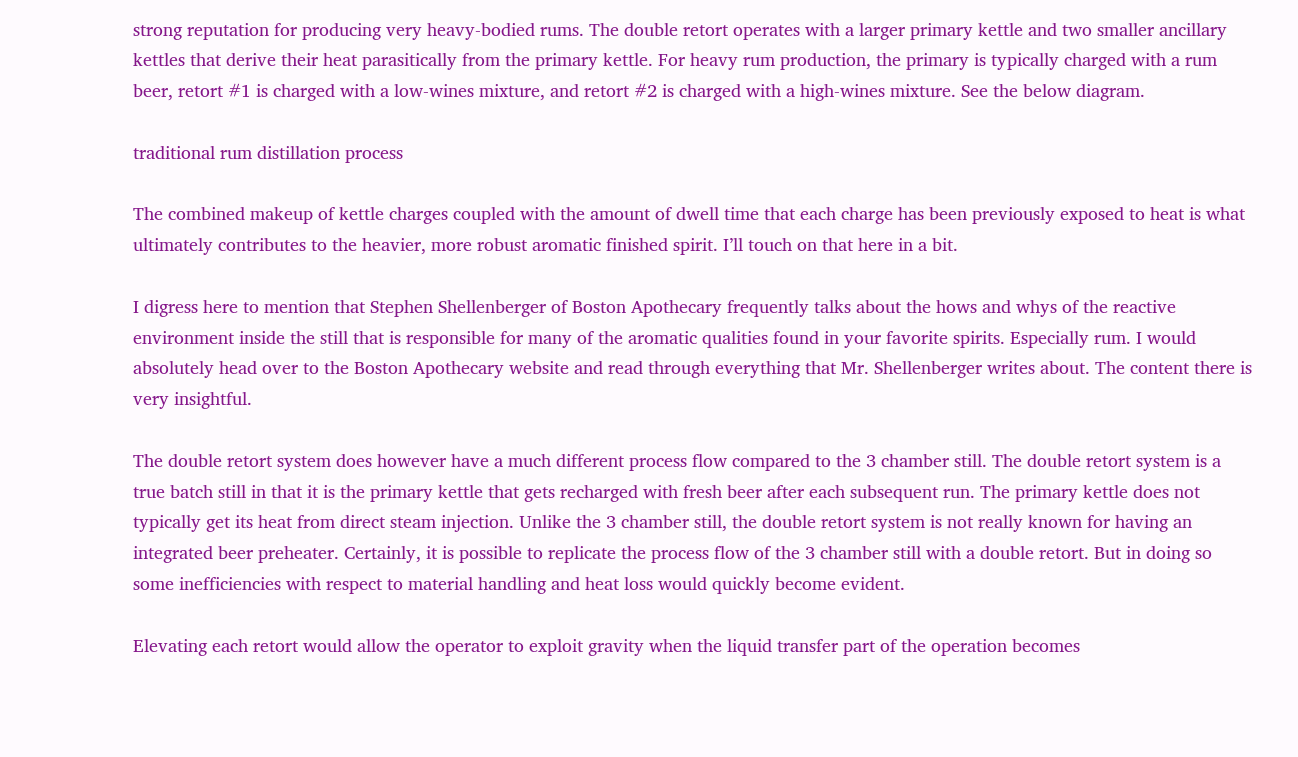strong reputation for producing very heavy-bodied rums. The double retort operates with a larger primary kettle and two smaller ancillary kettles that derive their heat parasitically from the primary kettle. For heavy rum production, the primary is typically charged with a rum beer, retort #1 is charged with a low-wines mixture, and retort #2 is charged with a high-wines mixture. See the below diagram.

traditional rum distillation process

The combined makeup of kettle charges coupled with the amount of dwell time that each charge has been previously exposed to heat is what ultimately contributes to the heavier, more robust aromatic finished spirit. I’ll touch on that here in a bit.

I digress here to mention that Stephen Shellenberger of Boston Apothecary frequently talks about the hows and whys of the reactive environment inside the still that is responsible for many of the aromatic qualities found in your favorite spirits. Especially rum. I would absolutely head over to the Boston Apothecary website and read through everything that Mr. Shellenberger writes about. The content there is very insightful.

The double retort system does however have a much different process flow compared to the 3 chamber still. The double retort system is a true batch still in that it is the primary kettle that gets recharged with fresh beer after each subsequent run. The primary kettle does not typically get its heat from direct steam injection. Unlike the 3 chamber still, the double retort system is not really known for having an integrated beer preheater. Certainly, it is possible to replicate the process flow of the 3 chamber still with a double retort. But in doing so some inefficiencies with respect to material handling and heat loss would quickly become evident.

Elevating each retort would allow the operator to exploit gravity when the liquid transfer part of the operation becomes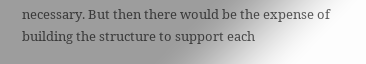necessary. But then there would be the expense of building the structure to support each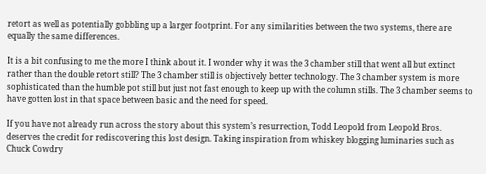retort as well as potentially gobbling up a larger footprint. For any similarities between the two systems, there are equally the same differences.

It is a bit confusing to me the more I think about it. I wonder why it was the 3 chamber still that went all but extinct rather than the double retort still? The 3 chamber still is objectively better technology. The 3 chamber system is more sophisticated than the humble pot still but just not fast enough to keep up with the column stills. The 3 chamber seems to have gotten lost in that space between basic and the need for speed.

If you have not already run across the story about this system’s resurrection, Todd Leopold from Leopold Bros. deserves the credit for rediscovering this lost design. Taking inspiration from whiskey blogging luminaries such as Chuck Cowdry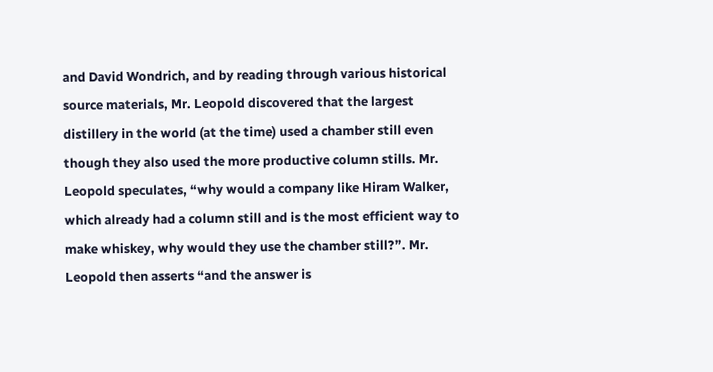and David Wondrich, and by reading through various historical source materials, Mr. Leopold discovered that the largest distillery in the world (at the time) used a chamber still even though they also used the more productive column stills. Mr. Leopold speculates, “why would a company like Hiram Walker, which already had a column still and is the most efficient way to make whiskey, why would they use the chamber still?”. Mr. Leopold then asserts “and the answer is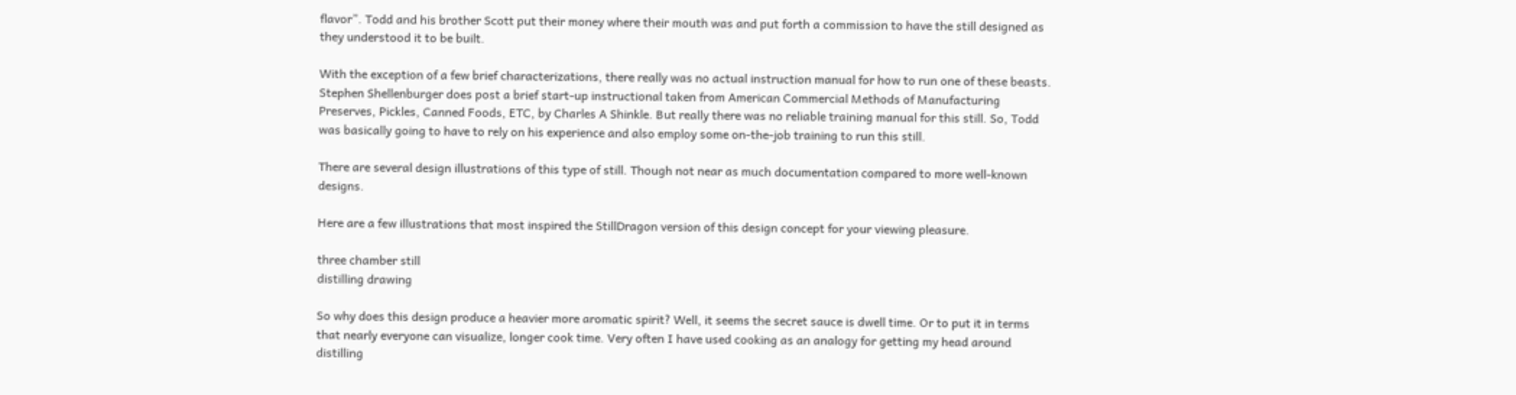flavor”. Todd and his brother Scott put their money where their mouth was and put forth a commission to have the still designed as they understood it to be built.

With the exception of a few brief characterizations, there really was no actual instruction manual for how to run one of these beasts. Stephen Shellenburger does post a brief start-up instructional taken from American Commercial Methods of Manufacturing Preserves, Pickles, Canned Foods, ETC, by Charles A Shinkle. But really there was no reliable training manual for this still. So, Todd was basically going to have to rely on his experience and also employ some on-the-job training to run this still.

There are several design illustrations of this type of still. Though not near as much documentation compared to more well-known designs.

Here are a few illustrations that most inspired the StillDragon version of this design concept for your viewing pleasure.

three chamber still
distilling drawing

So why does this design produce a heavier more aromatic spirit? Well, it seems the secret sauce is dwell time. Or to put it in terms that nearly everyone can visualize, longer cook time. Very often I have used cooking as an analogy for getting my head around distilling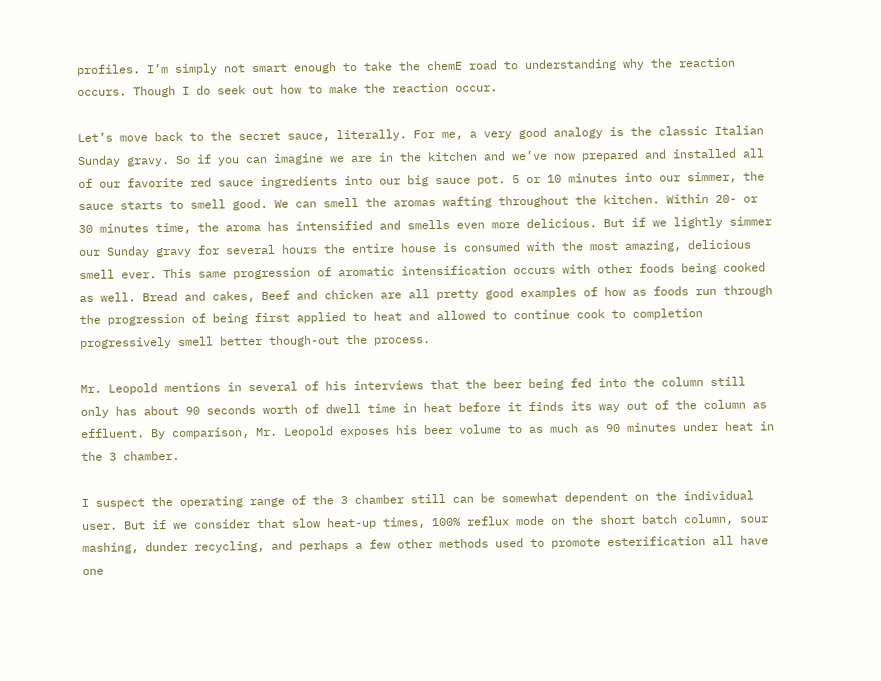profiles. I’m simply not smart enough to take the chemE road to understanding why the reaction occurs. Though I do seek out how to make the reaction occur.

Let’s move back to the secret sauce, literally. For me, a very good analogy is the classic Italian Sunday gravy. So if you can imagine we are in the kitchen and we’ve now prepared and installed all of our favorite red sauce ingredients into our big sauce pot. 5 or 10 minutes into our simmer, the sauce starts to smell good. We can smell the aromas wafting throughout the kitchen. Within 20- or 30 minutes time, the aroma has intensified and smells even more delicious. But if we lightly simmer our Sunday gravy for several hours the entire house is consumed with the most amazing, delicious smell ever. This same progression of aromatic intensification occurs with other foods being cooked as well. Bread and cakes, Beef and chicken are all pretty good examples of how as foods run through the progression of being first applied to heat and allowed to continue cook to completion progressively smell better though-out the process.

Mr. Leopold mentions in several of his interviews that the beer being fed into the column still only has about 90 seconds worth of dwell time in heat before it finds its way out of the column as effluent. By comparison, Mr. Leopold exposes his beer volume to as much as 90 minutes under heat in the 3 chamber.

I suspect the operating range of the 3 chamber still can be somewhat dependent on the individual user. But if we consider that slow heat-up times, 100% reflux mode on the short batch column, sour mashing, dunder recycling, and perhaps a few other methods used to promote esterification all have one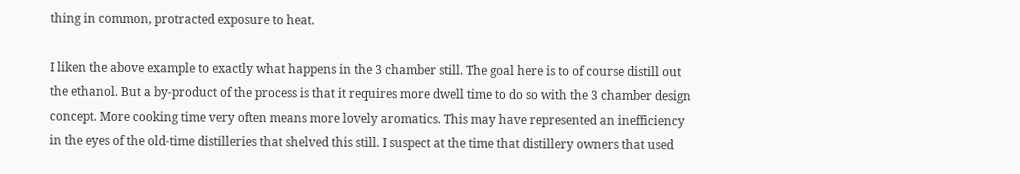thing in common, protracted exposure to heat.

I liken the above example to exactly what happens in the 3 chamber still. The goal here is to of course distill out the ethanol. But a by-product of the process is that it requires more dwell time to do so with the 3 chamber design concept. More cooking time very often means more lovely aromatics. This may have represented an inefficiency in the eyes of the old-time distilleries that shelved this still. I suspect at the time that distillery owners that used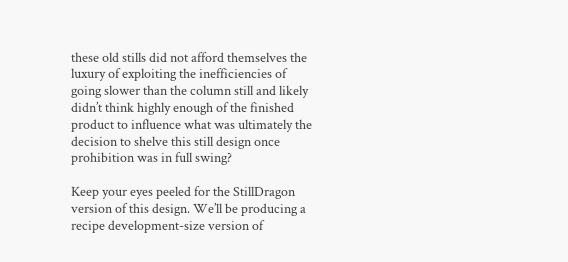these old stills did not afford themselves the luxury of exploiting the inefficiencies of going slower than the column still and likely didn’t think highly enough of the finished product to influence what was ultimately the decision to shelve this still design once prohibition was in full swing?

Keep your eyes peeled for the StillDragon version of this design. We’ll be producing a recipe development-size version of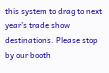this system to drag to next year’s trade show destinations. Please stop by our booth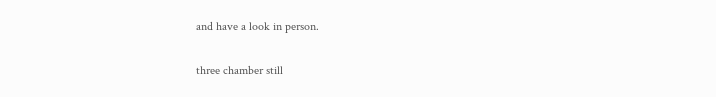and have a look in person.

three chamber still